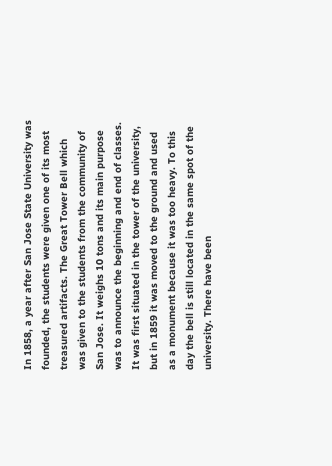In 1858, a year after San Jose State University was founded, the students were given one of its most treasured artifacts. The Great Tower Bell which was given to the students from the community of San Jose. It weighs 10 tons and its main purpose was to announce the beginning and end of classes. It was first situated in the tower of the university, but in 1859 it was moved to the ground and used as a monument because it was too heavy. To this day the bell is still located in the same spot of the university. There have been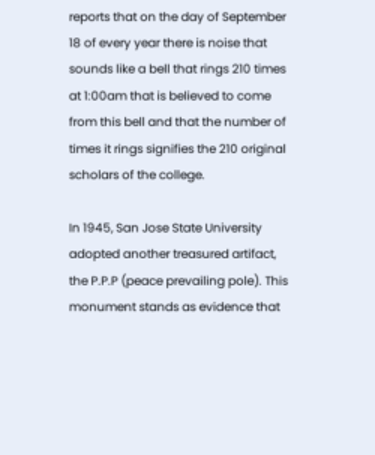reports that on the day of September 18 of every year there is noise that sounds like a bell that rings 210 times at 1:00am that is believed to come from this bell and that the number of times it rings signifies the 210 original scholars of the college.

In 1945, San Jose State University adopted another treasured artifact, the P.P.P (peace prevailing pole). This monument stands as evidence that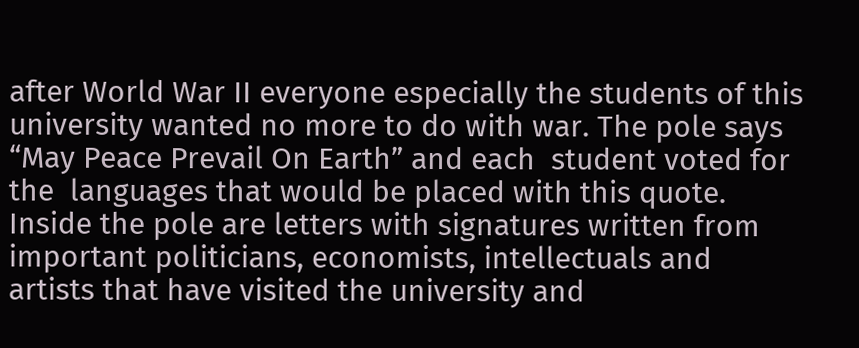after World War II everyone especially the students of this university wanted no more to do with war. The pole says “May Peace Prevail On Earth” and each  student voted for the  languages that would be placed with this quote. Inside the pole are letters with signatures written from important politicians, economists, intellectuals and artists that have visited the university and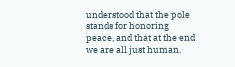understood that the pole stands for honoring peace, and that at the end we are all just human.